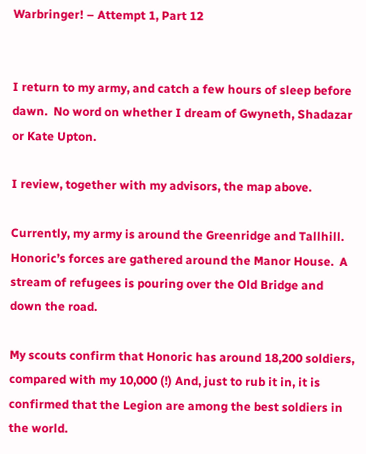Warbringer! – Attempt 1, Part 12


I return to my army, and catch a few hours of sleep before dawn.  No word on whether I dream of Gwyneth, Shadazar or Kate Upton.

I review, together with my advisors, the map above.

Currently, my army is around the Greenridge and Tallhill.  Honoric’s forces are gathered around the Manor House.  A stream of refugees is pouring over the Old Bridge and down the road.

My scouts confirm that Honoric has around 18,200 soldiers, compared with my 10,000 (!) And, just to rub it in, it is confirmed that the Legion are among the best soldiers in the world.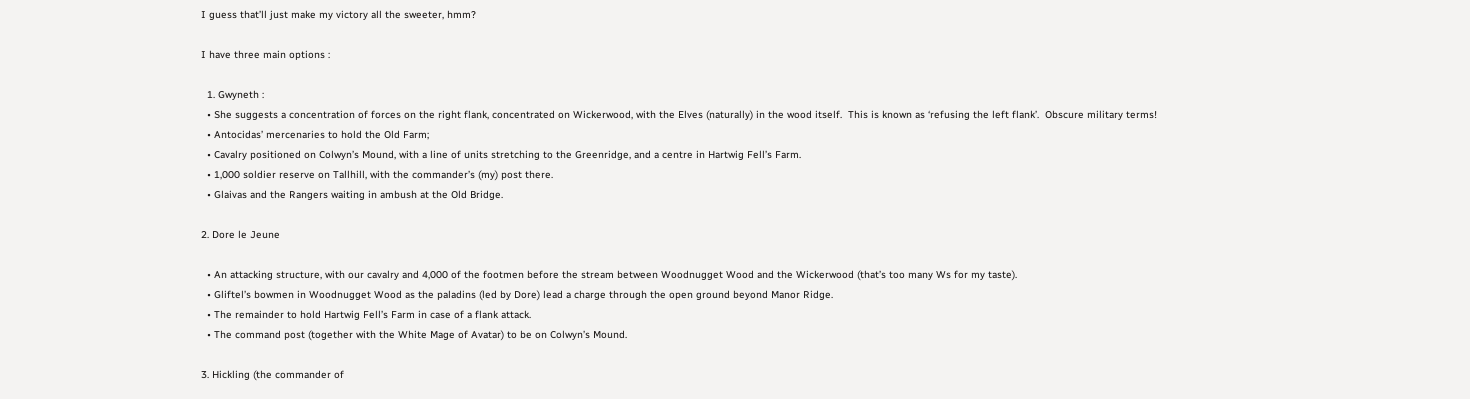I guess that’ll just make my victory all the sweeter, hmm?

I have three main options :

  1. Gwyneth :
  • She suggests a concentration of forces on the right flank, concentrated on Wickerwood, with the Elves (naturally) in the wood itself.  This is known as ‘refusing the left flank’.  Obscure military terms!
  • Antocidas’ mercenaries to hold the Old Farm;
  • Cavalry positioned on Colwyn’s Mound, with a line of units stretching to the Greenridge, and a centre in Hartwig Fell’s Farm.
  • 1,000 soldier reserve on Tallhill, with the commander’s (my) post there.
  • Glaivas and the Rangers waiting in ambush at the Old Bridge.

2. Dore le Jeune

  • An attacking structure, with our cavalry and 4,000 of the footmen before the stream between Woodnugget Wood and the Wickerwood (that’s too many Ws for my taste).
  • Gliftel’s bowmen in Woodnugget Wood as the paladins (led by Dore) lead a charge through the open ground beyond Manor Ridge.
  • The remainder to hold Hartwig Fell’s Farm in case of a flank attack.
  • The command post (together with the White Mage of Avatar) to be on Colwyn’s Mound.

3. Hickling (the commander of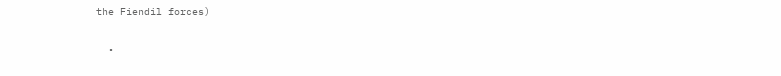the Fiendil forces)

  •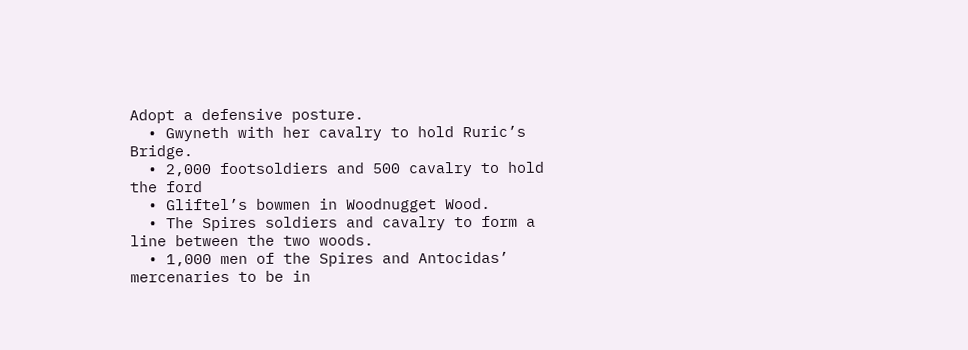Adopt a defensive posture.
  • Gwyneth with her cavalry to hold Ruric’s Bridge.
  • 2,000 footsoldiers and 500 cavalry to hold the ford
  • Gliftel’s bowmen in Woodnugget Wood.
  • The Spires soldiers and cavalry to form a line between the two woods.
  • 1,000 men of the Spires and Antocidas’ mercenaries to be in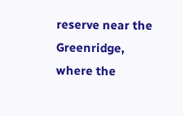reserve near the Greenridge, where the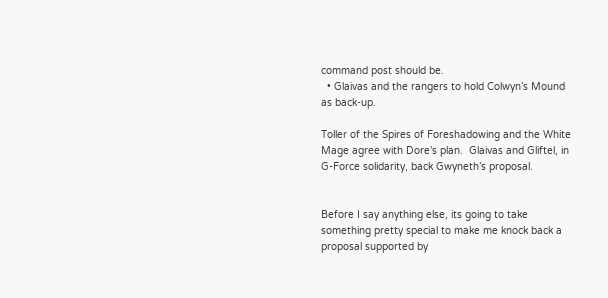command post should be.
  • Glaivas and the rangers to hold Colwyn’s Mound as back-up.

Toller of the Spires of Foreshadowing and the White Mage agree with Dore’s plan.  Glaivas and Gliftel, in G-Force solidarity, back Gwyneth’s proposal.


Before I say anything else, its going to take something pretty special to make me knock back a proposal supported by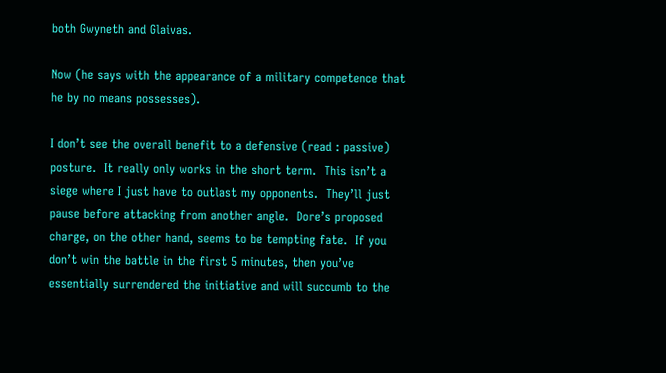both Gwyneth and Glaivas.

Now (he says with the appearance of a military competence that he by no means possesses).

I don’t see the overall benefit to a defensive (read : passive) posture.  It really only works in the short term.  This isn’t a siege where I just have to outlast my opponents.  They’ll just pause before attacking from another angle.  Dore’s proposed charge, on the other hand, seems to be tempting fate.  If you don’t win the battle in the first 5 minutes, then you’ve essentially surrendered the initiative and will succumb to the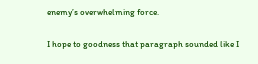enemy’s overwhelming force.

I hope to goodness that paragraph sounded like I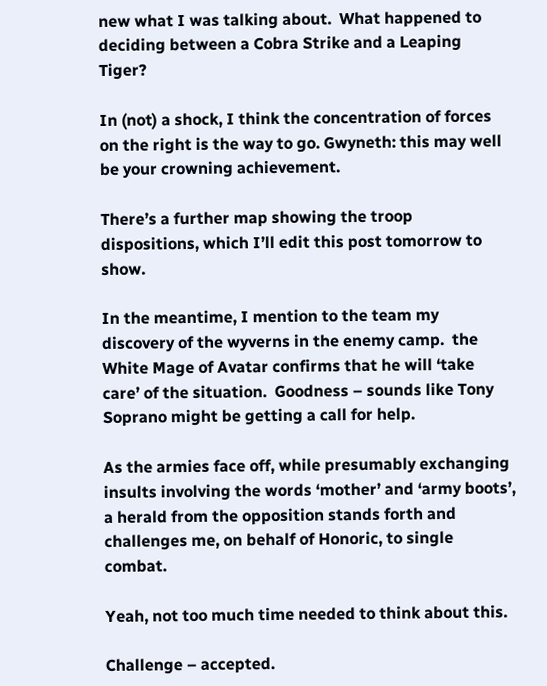new what I was talking about.  What happened to deciding between a Cobra Strike and a Leaping Tiger?

In (not) a shock, I think the concentration of forces on the right is the way to go. Gwyneth: this may well be your crowning achievement.

There’s a further map showing the troop dispositions, which I’ll edit this post tomorrow to show.

In the meantime, I mention to the team my discovery of the wyverns in the enemy camp.  the White Mage of Avatar confirms that he will ‘take care’ of the situation.  Goodness – sounds like Tony Soprano might be getting a call for help.

As the armies face off, while presumably exchanging insults involving the words ‘mother’ and ‘army boots’, a herald from the opposition stands forth and challenges me, on behalf of Honoric, to single combat.

Yeah, not too much time needed to think about this.

Challenge – accepted.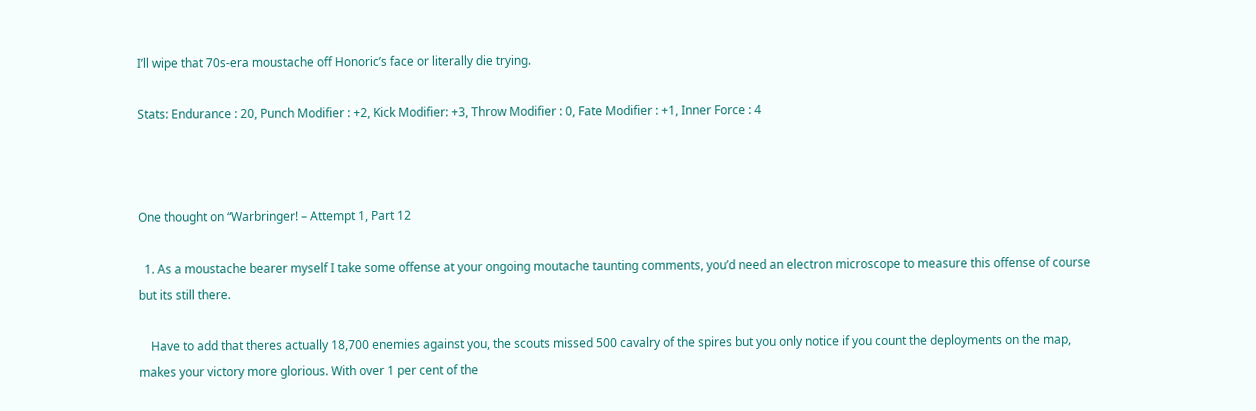I’ll wipe that 70s-era moustache off Honoric’s face or literally die trying.

Stats: Endurance : 20, Punch Modifier : +2, Kick Modifier: +3, Throw Modifier : 0, Fate Modifier : +1, Inner Force : 4



One thought on “Warbringer! – Attempt 1, Part 12

  1. As a moustache bearer myself I take some offense at your ongoing moutache taunting comments, you’d need an electron microscope to measure this offense of course but its still there.

    Have to add that theres actually 18,700 enemies against you, the scouts missed 500 cavalry of the spires but you only notice if you count the deployments on the map, makes your victory more glorious. With over 1 per cent of the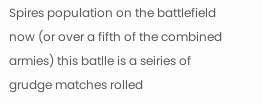Spires population on the battlefield now (or over a fifth of the combined armies) this batlle is a seiries of grudge matches rolled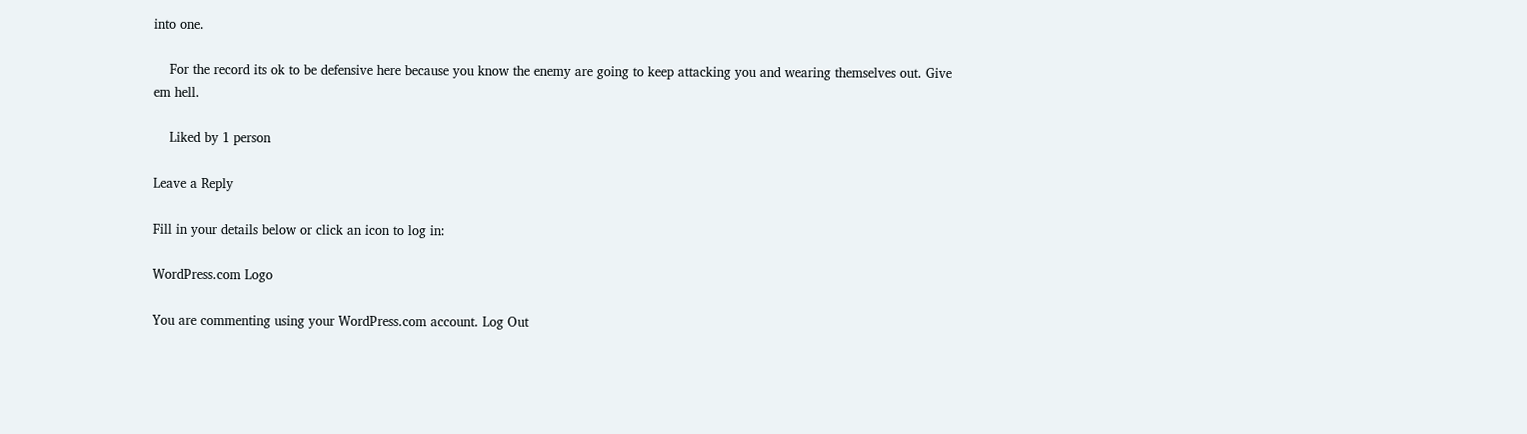into one.

    For the record its ok to be defensive here because you know the enemy are going to keep attacking you and wearing themselves out. Give em hell.

    Liked by 1 person

Leave a Reply

Fill in your details below or click an icon to log in:

WordPress.com Logo

You are commenting using your WordPress.com account. Log Out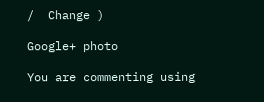/  Change )

Google+ photo

You are commenting using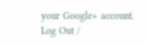your Google+ account. Log Out /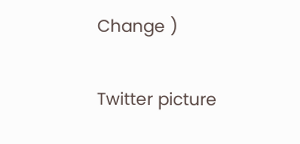Change )

Twitter picture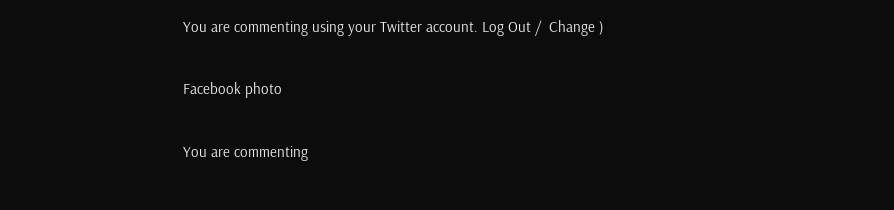You are commenting using your Twitter account. Log Out /  Change )

Facebook photo

You are commenting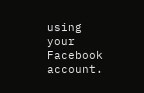using your Facebook account.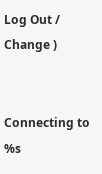Log Out /  Change )


Connecting to %s